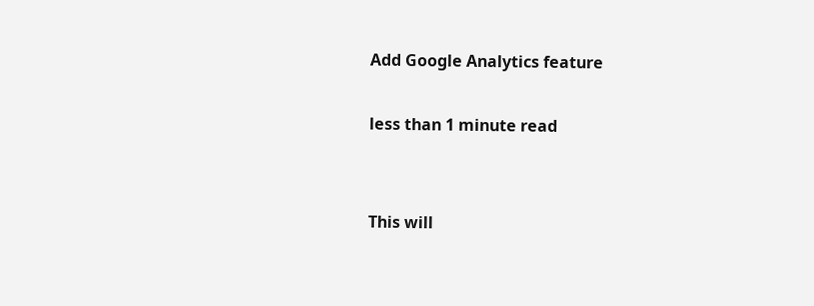Add Google Analytics feature

less than 1 minute read


This will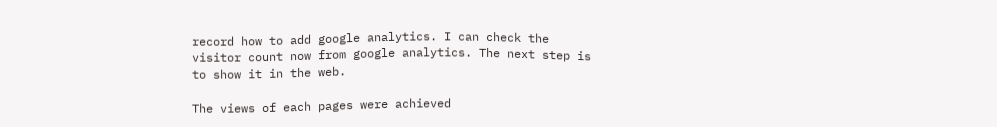record how to add google analytics. I can check the visitor count now from google analytics. The next step is to show it in the web.

The views of each pages were achieved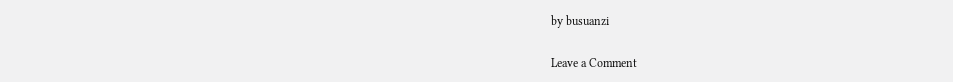by busuanzi

Leave a Comment